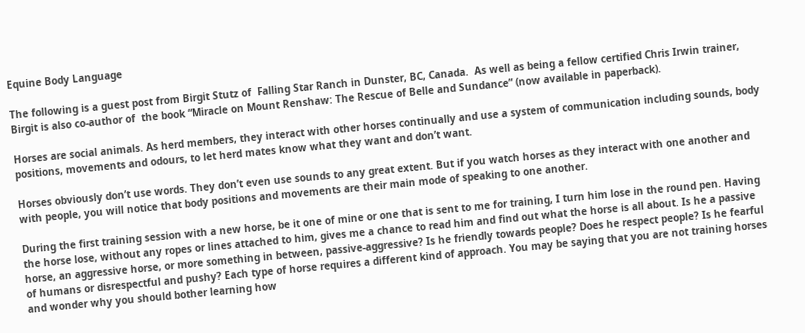Equine Body Language

The following is a guest post from Birgit Stutz of  Falling Star Ranch in Dunster, BC, Canada.  As well as being a fellow certified Chris Irwin trainer, Birgit is also co-author of  the book “Miracle on Mount Renshaw: The Rescue of Belle and Sundance” (now available in paperback).

Horses are social animals. As herd members, they interact with other horses continually and use a system of communication including sounds, body positions, movements and odours, to let herd mates know what they want and don’t want.

Horses obviously don’t use words. They don’t even use sounds to any great extent. But if you watch horses as they interact with one another and with people, you will notice that body positions and movements are their main mode of speaking to one another.

During the first training session with a new horse, be it one of mine or one that is sent to me for training, I turn him lose in the round pen. Having the horse lose, without any ropes or lines attached to him, gives me a chance to read him and find out what the horse is all about. Is he a passive horse, an aggressive horse, or more something in between, passive-aggressive? Is he friendly towards people? Does he respect people? Is he fearful of humans or disrespectful and pushy? Each type of horse requires a different kind of approach. You may be saying that you are not training horses and wonder why you should bother learning how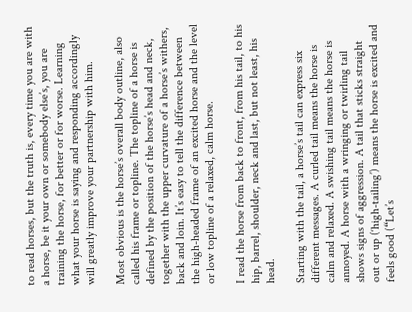to read horses, but the truth is, every time you are with a horse, be it your own or somebody else’s, you are training the horse, for better or for worse. Learning what your horse is saying and responding accordingly will greatly improve your partnership with him.

Most obvious is the horse’s overall body outline, also called his frame or topline. The topline of a horse is defined by the position of the horse’s head and neck, together with the upper curvature of a horse’s withers, back and loin. It’s easy to tell the difference between the high-headed frame of an excited horse and the level or low topline of a relaxed, calm horse.

I read the horse from back to front, from his tail, to his hip, barrel, shoulder, neck and last, but not least, his head.

Starting with the tail, a horse’s tail can express six different messages. A curled tail means the horse is calm and relaxed. A swishing tail means the horse is annoyed. A horse with a wringing or twirling tail shows signs of aggression. A tail that sticks straight out or up (‘high-tailing’) means the horse is excited and feels good (“Let’s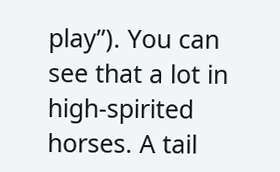play”). You can see that a lot in high-spirited horses. A tail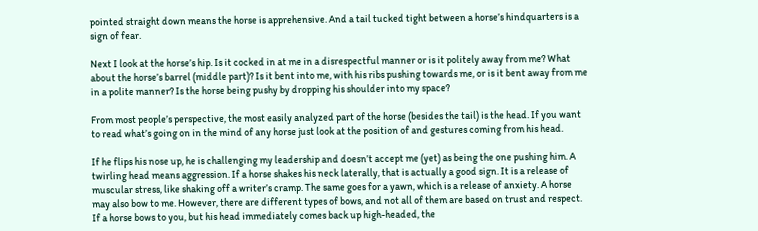pointed straight down means the horse is apprehensive. And a tail tucked tight between a horse’s hindquarters is a sign of fear.

Next I look at the horse’s hip. Is it cocked in at me in a disrespectful manner or is it politely away from me? What about the horse’s barrel (middle part)? Is it bent into me, with his ribs pushing towards me, or is it bent away from me in a polite manner? Is the horse being pushy by dropping his shoulder into my space?

From most people’s perspective, the most easily analyzed part of the horse (besides the tail) is the head. If you want to read what’s going on in the mind of any horse just look at the position of and gestures coming from his head.

If he flips his nose up, he is challenging my leadership and doesn’t accept me (yet) as being the one pushing him. A twirling head means aggression. If a horse shakes his neck laterally, that is actually a good sign. It is a release of muscular stress, like shaking off a writer’s cramp. The same goes for a yawn, which is a release of anxiety. A horse may also bow to me. However, there are different types of bows, and not all of them are based on trust and respect. If a horse bows to you, but his head immediately comes back up high-headed, the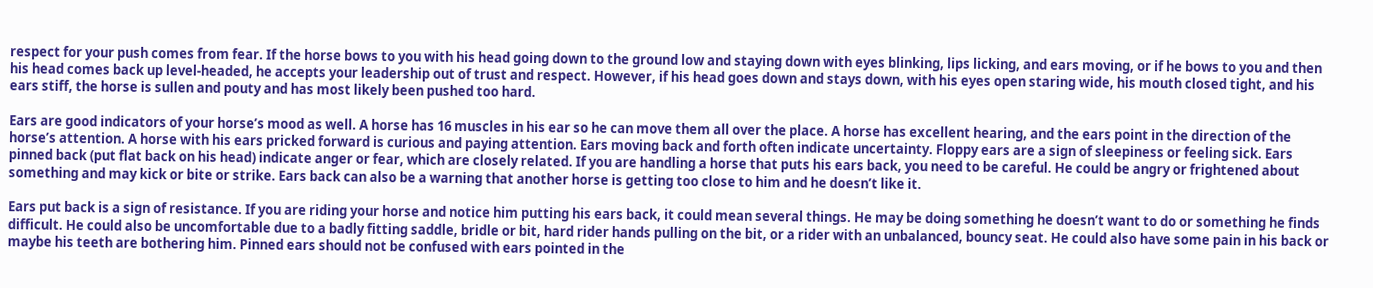respect for your push comes from fear. If the horse bows to you with his head going down to the ground low and staying down with eyes blinking, lips licking, and ears moving, or if he bows to you and then his head comes back up level-headed, he accepts your leadership out of trust and respect. However, if his head goes down and stays down, with his eyes open staring wide, his mouth closed tight, and his ears stiff, the horse is sullen and pouty and has most likely been pushed too hard.

Ears are good indicators of your horse’s mood as well. A horse has 16 muscles in his ear so he can move them all over the place. A horse has excellent hearing, and the ears point in the direction of the horse’s attention. A horse with his ears pricked forward is curious and paying attention. Ears moving back and forth often indicate uncertainty. Floppy ears are a sign of sleepiness or feeling sick. Ears pinned back (put flat back on his head) indicate anger or fear, which are closely related. If you are handling a horse that puts his ears back, you need to be careful. He could be angry or frightened about something and may kick or bite or strike. Ears back can also be a warning that another horse is getting too close to him and he doesn’t like it.

Ears put back is a sign of resistance. If you are riding your horse and notice him putting his ears back, it could mean several things. He may be doing something he doesn’t want to do or something he finds difficult. He could also be uncomfortable due to a badly fitting saddle, bridle or bit, hard rider hands pulling on the bit, or a rider with an unbalanced, bouncy seat. He could also have some pain in his back or maybe his teeth are bothering him. Pinned ears should not be confused with ears pointed in the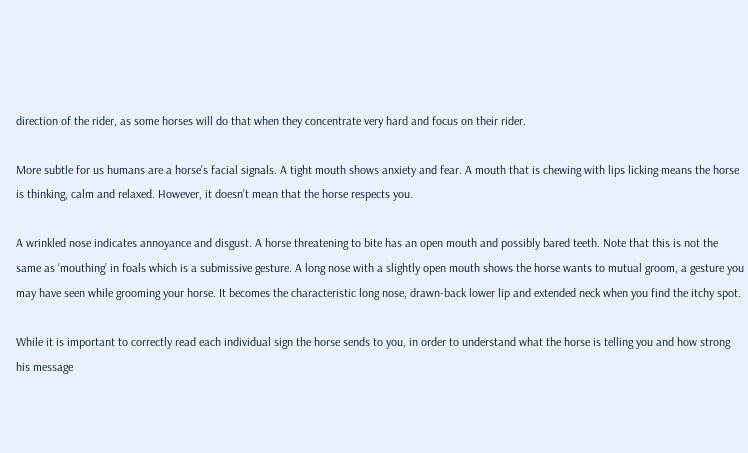direction of the rider, as some horses will do that when they concentrate very hard and focus on their rider.

More subtle for us humans are a horse’s facial signals. A tight mouth shows anxiety and fear. A mouth that is chewing with lips licking means the horse is thinking, calm and relaxed. However, it doesn’t mean that the horse respects you.

A wrinkled nose indicates annoyance and disgust. A horse threatening to bite has an open mouth and possibly bared teeth. Note that this is not the same as ‘mouthing’ in foals which is a submissive gesture. A long nose with a slightly open mouth shows the horse wants to mutual groom, a gesture you may have seen while grooming your horse. It becomes the characteristic long nose, drawn-back lower lip and extended neck when you find the itchy spot.

While it is important to correctly read each individual sign the horse sends to you, in order to understand what the horse is telling you and how strong his message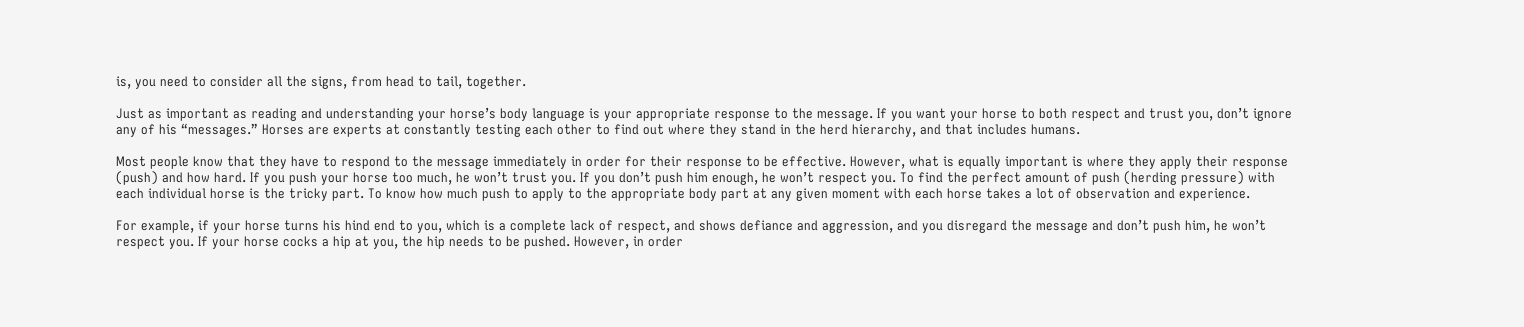is, you need to consider all the signs, from head to tail, together.

Just as important as reading and understanding your horse’s body language is your appropriate response to the message. If you want your horse to both respect and trust you, don’t ignore any of his “messages.” Horses are experts at constantly testing each other to find out where they stand in the herd hierarchy, and that includes humans.

Most people know that they have to respond to the message immediately in order for their response to be effective. However, what is equally important is where they apply their response (push) and how hard. If you push your horse too much, he won’t trust you. If you don’t push him enough, he won’t respect you. To find the perfect amount of push (herding pressure) with each individual horse is the tricky part. To know how much push to apply to the appropriate body part at any given moment with each horse takes a lot of observation and experience.

For example, if your horse turns his hind end to you, which is a complete lack of respect, and shows defiance and aggression, and you disregard the message and don’t push him, he won’t respect you. If your horse cocks a hip at you, the hip needs to be pushed. However, in order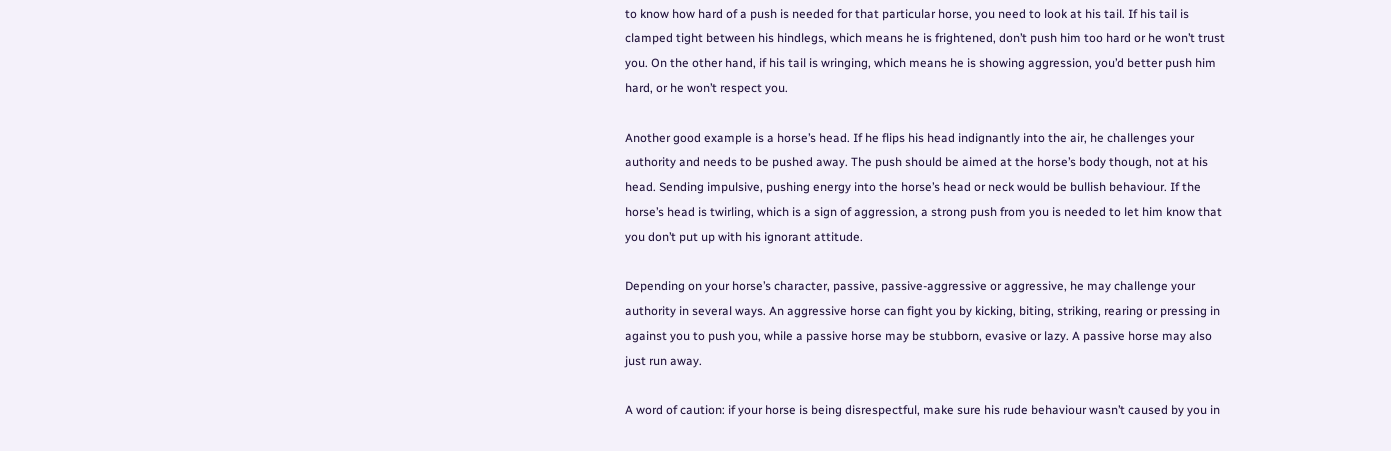to know how hard of a push is needed for that particular horse, you need to look at his tail. If his tail is clamped tight between his hindlegs, which means he is frightened, don’t push him too hard or he won’t trust you. On the other hand, if his tail is wringing, which means he is showing aggression, you’d better push him hard, or he won’t respect you.

Another good example is a horse’s head. If he flips his head indignantly into the air, he challenges your authority and needs to be pushed away. The push should be aimed at the horse’s body though, not at his head. Sending impulsive, pushing energy into the horse’s head or neck would be bullish behaviour. If the horse’s head is twirling, which is a sign of aggression, a strong push from you is needed to let him know that you don’t put up with his ignorant attitude.

Depending on your horse’s character, passive, passive-aggressive or aggressive, he may challenge your authority in several ways. An aggressive horse can fight you by kicking, biting, striking, rearing or pressing in against you to push you, while a passive horse may be stubborn, evasive or lazy. A passive horse may also just run away.

A word of caution: if your horse is being disrespectful, make sure his rude behaviour wasn’t caused by you in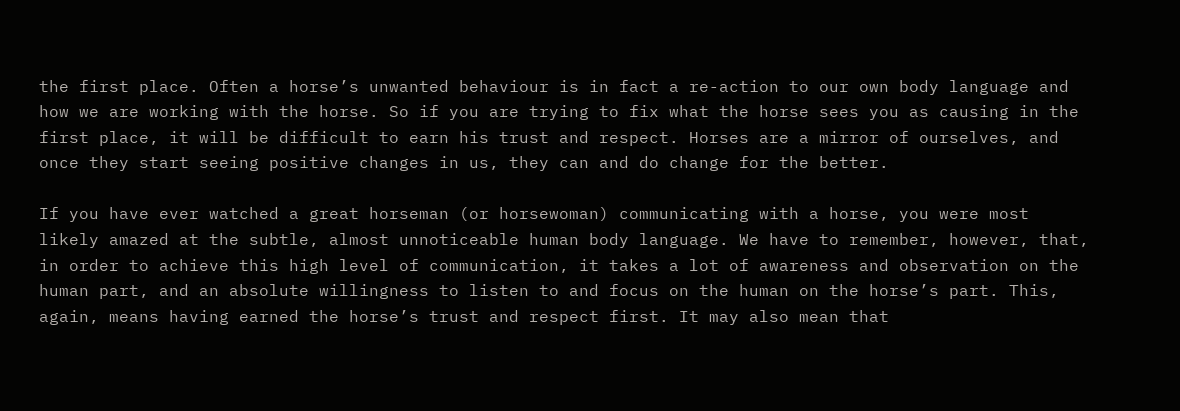the first place. Often a horse’s unwanted behaviour is in fact a re-action to our own body language and how we are working with the horse. So if you are trying to fix what the horse sees you as causing in the first place, it will be difficult to earn his trust and respect. Horses are a mirror of ourselves, and once they start seeing positive changes in us, they can and do change for the better.

If you have ever watched a great horseman (or horsewoman) communicating with a horse, you were most likely amazed at the subtle, almost unnoticeable human body language. We have to remember, however, that, in order to achieve this high level of communication, it takes a lot of awareness and observation on the human part, and an absolute willingness to listen to and focus on the human on the horse’s part. This, again, means having earned the horse’s trust and respect first. It may also mean that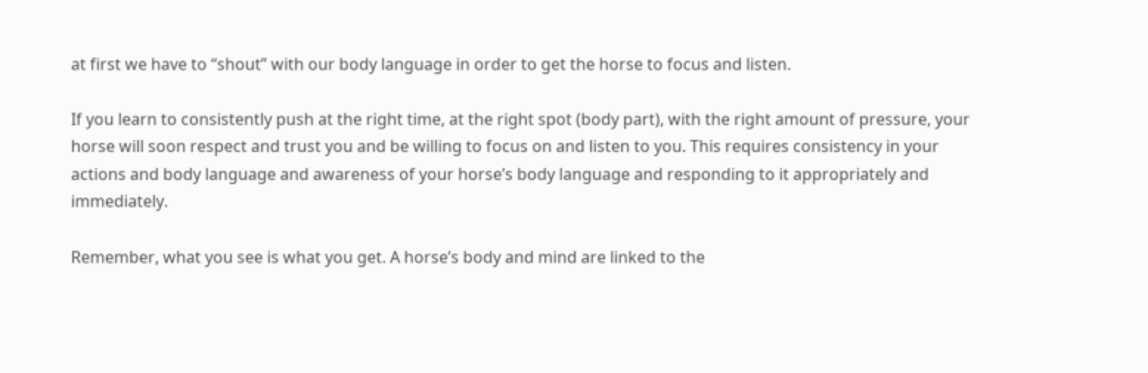at first we have to “shout” with our body language in order to get the horse to focus and listen.

If you learn to consistently push at the right time, at the right spot (body part), with the right amount of pressure, your horse will soon respect and trust you and be willing to focus on and listen to you. This requires consistency in your actions and body language and awareness of your horse’s body language and responding to it appropriately and immediately.

Remember, what you see is what you get. A horse’s body and mind are linked to the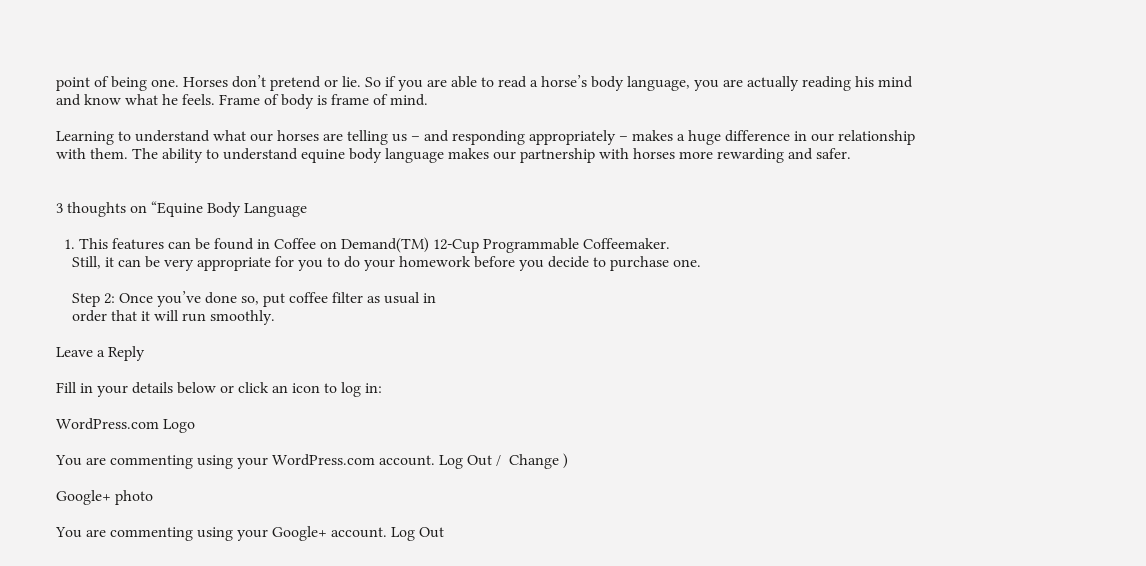point of being one. Horses don’t pretend or lie. So if you are able to read a horse’s body language, you are actually reading his mind and know what he feels. Frame of body is frame of mind.

Learning to understand what our horses are telling us – and responding appropriately – makes a huge difference in our relationship with them. The ability to understand equine body language makes our partnership with horses more rewarding and safer.


3 thoughts on “Equine Body Language

  1. This features can be found in Coffee on Demand(TM) 12-Cup Programmable Coffeemaker.
    Still, it can be very appropriate for you to do your homework before you decide to purchase one.

    Step 2: Once you’ve done so, put coffee filter as usual in
    order that it will run smoothly.

Leave a Reply

Fill in your details below or click an icon to log in:

WordPress.com Logo

You are commenting using your WordPress.com account. Log Out /  Change )

Google+ photo

You are commenting using your Google+ account. Log Out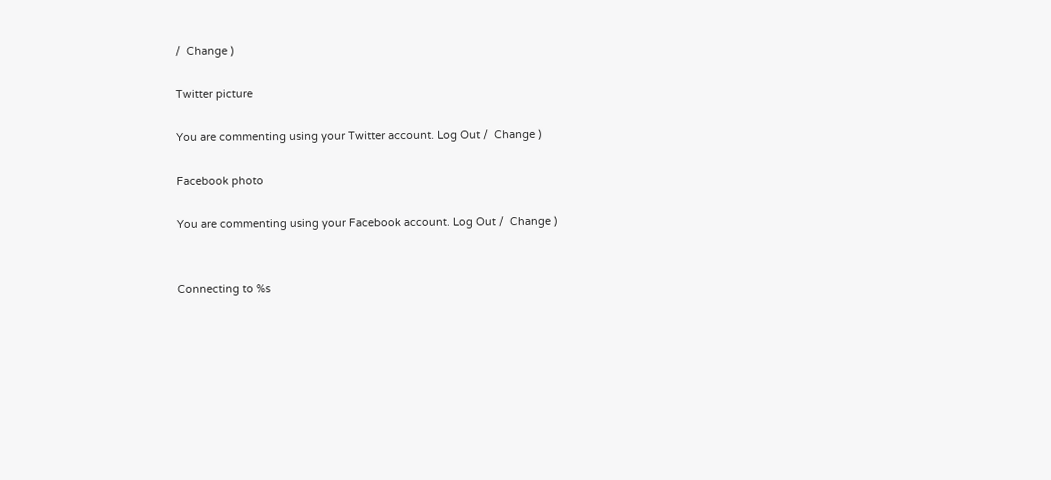/  Change )

Twitter picture

You are commenting using your Twitter account. Log Out /  Change )

Facebook photo

You are commenting using your Facebook account. Log Out /  Change )


Connecting to %s